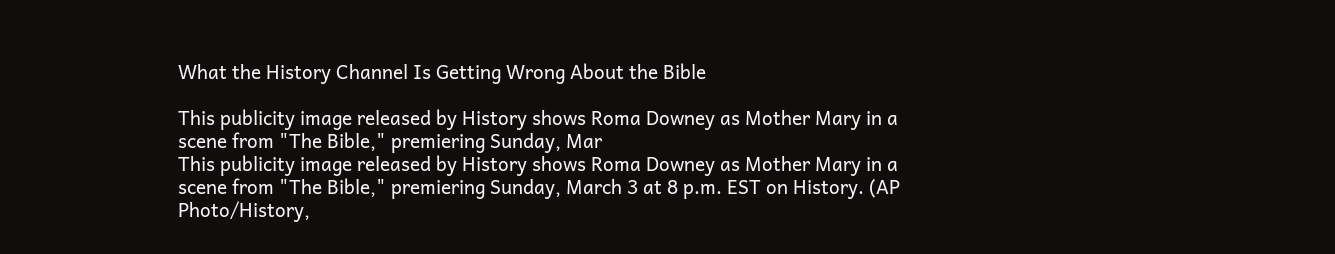What the History Channel Is Getting Wrong About the Bible

This publicity image released by History shows Roma Downey as Mother Mary in a scene from "The Bible," premiering Sunday, Mar
This publicity image released by History shows Roma Downey as Mother Mary in a scene from "The Bible," premiering Sunday, March 3 at 8 p.m. EST on History. (AP Photo/History,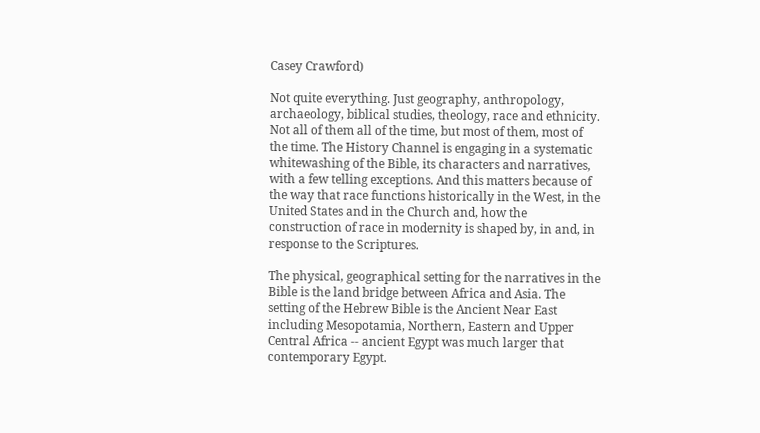Casey Crawford)

Not quite everything. Just geography, anthropology, archaeology, biblical studies, theology, race and ethnicity. Not all of them all of the time, but most of them, most of the time. The History Channel is engaging in a systematic whitewashing of the Bible, its characters and narratives, with a few telling exceptions. And this matters because of the way that race functions historically in the West, in the United States and in the Church and, how the construction of race in modernity is shaped by, in and, in response to the Scriptures.

The physical, geographical setting for the narratives in the Bible is the land bridge between Africa and Asia. The setting of the Hebrew Bible is the Ancient Near East including Mesopotamia, Northern, Eastern and Upper Central Africa -- ancient Egypt was much larger that contemporary Egypt.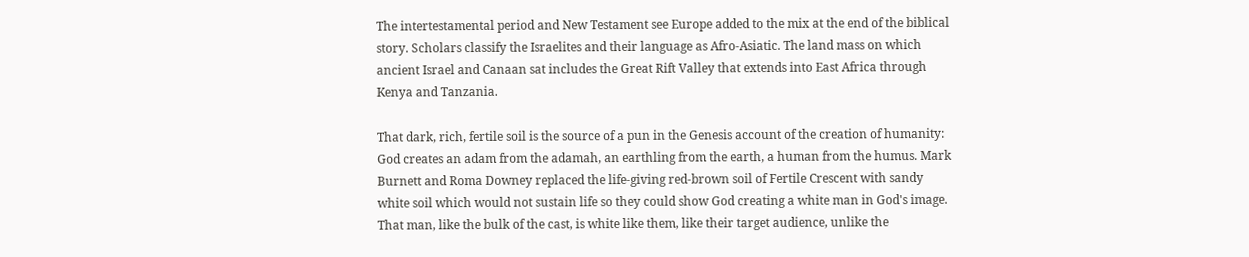The intertestamental period and New Testament see Europe added to the mix at the end of the biblical story. Scholars classify the Israelites and their language as Afro-Asiatic. The land mass on which ancient Israel and Canaan sat includes the Great Rift Valley that extends into East Africa through Kenya and Tanzania.

That dark, rich, fertile soil is the source of a pun in the Genesis account of the creation of humanity: God creates an adam from the adamah, an earthling from the earth, a human from the humus. Mark Burnett and Roma Downey replaced the life-giving red-brown soil of Fertile Crescent with sandy white soil which would not sustain life so they could show God creating a white man in God's image. That man, like the bulk of the cast, is white like them, like their target audience, unlike the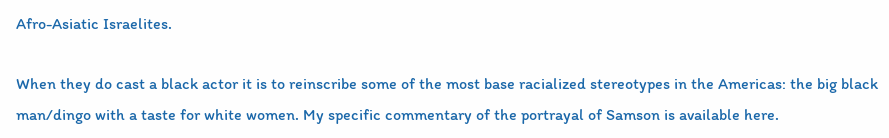Afro-Asiatic Israelites.

When they do cast a black actor it is to reinscribe some of the most base racialized stereotypes in the Americas: the big black man/dingo with a taste for white women. My specific commentary of the portrayal of Samson is available here.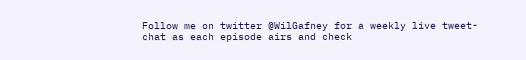Follow me on twitter @WilGafney for a weekly live tweet-chat as each episode airs and check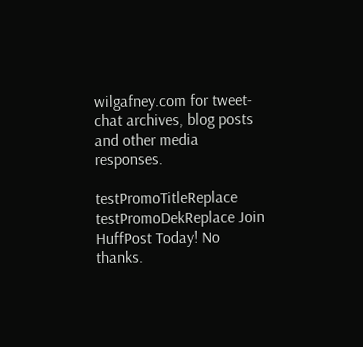wilgafney.com for tweet-chat archives, blog posts and other media responses.

testPromoTitleReplace testPromoDekReplace Join HuffPost Today! No thanks.